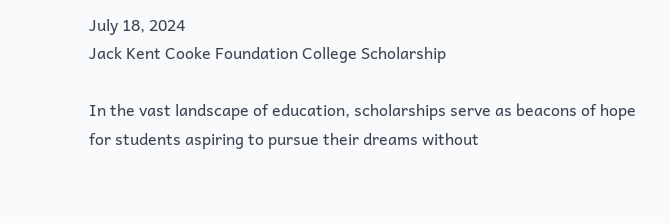July 18, 2024
Jack Kent Cooke Foundation College Scholarship

In the vast landscape of education, scholarships serve as beacons of hope for students aspiring to pursue their dreams without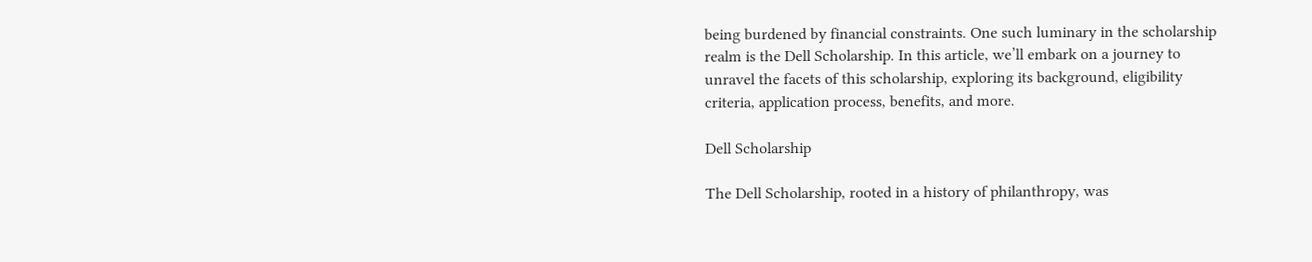being burdened by financial constraints. One such luminary in the scholarship realm is the Dell Scholarship. In this article, we’ll embark on a journey to unravel the facets of this scholarship, exploring its background, eligibility criteria, application process, benefits, and more.

Dell Scholarship

The Dell Scholarship, rooted in a history of philanthropy, was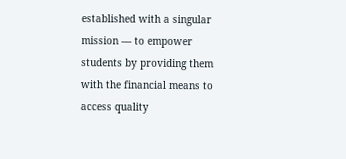established with a singular mission — to empower students by providing them with the financial means to access quality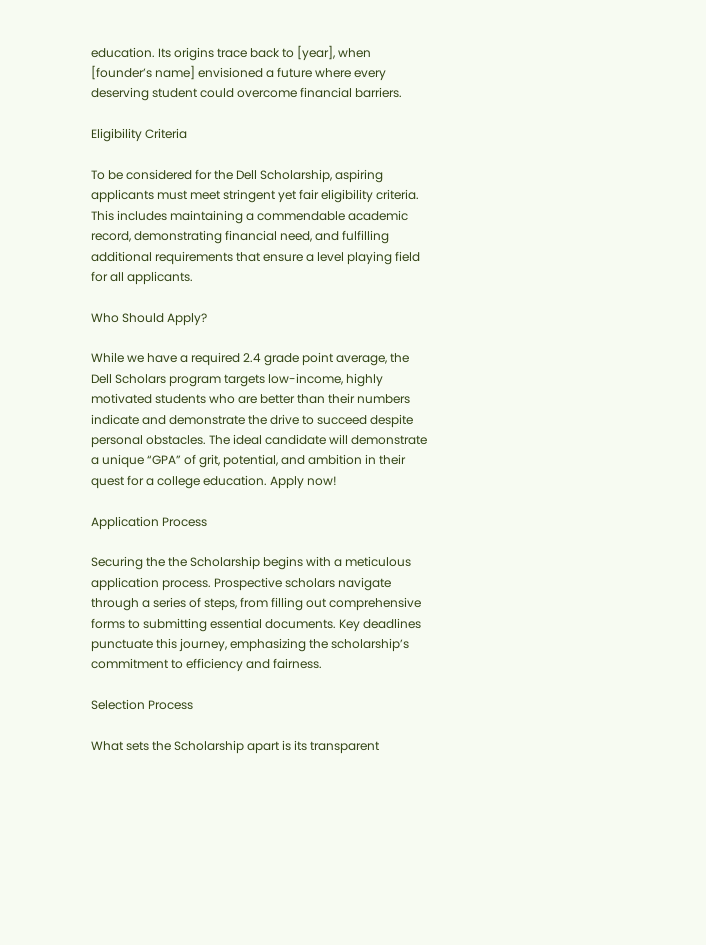education. Its origins trace back to [year], when [founder’s name] envisioned a future where every deserving student could overcome financial barriers.

Eligibility Criteria

To be considered for the Dell Scholarship, aspiring applicants must meet stringent yet fair eligibility criteria. This includes maintaining a commendable academic record, demonstrating financial need, and fulfilling additional requirements that ensure a level playing field for all applicants.

Who Should Apply?

While we have a required 2.4 grade point average, the Dell Scholars program targets low-income, highly motivated students who are better than their numbers indicate and demonstrate the drive to succeed despite personal obstacles. The ideal candidate will demonstrate a unique “GPA” of grit, potential, and ambition in their quest for a college education. Apply now!

Application Process

Securing the the Scholarship begins with a meticulous application process. Prospective scholars navigate through a series of steps, from filling out comprehensive forms to submitting essential documents. Key deadlines punctuate this journey, emphasizing the scholarship’s commitment to efficiency and fairness.

Selection Process

What sets the Scholarship apart is its transparent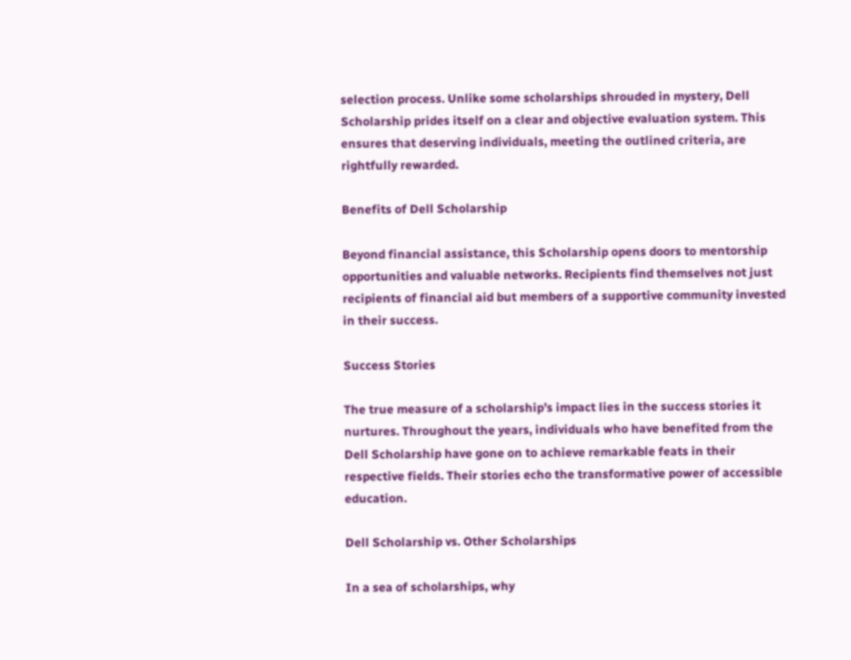selection process. Unlike some scholarships shrouded in mystery, Dell Scholarship prides itself on a clear and objective evaluation system. This ensures that deserving individuals, meeting the outlined criteria, are rightfully rewarded.

Benefits of Dell Scholarship

Beyond financial assistance, this Scholarship opens doors to mentorship opportunities and valuable networks. Recipients find themselves not just recipients of financial aid but members of a supportive community invested in their success.

Success Stories

The true measure of a scholarship’s impact lies in the success stories it nurtures. Throughout the years, individuals who have benefited from the Dell Scholarship have gone on to achieve remarkable feats in their respective fields. Their stories echo the transformative power of accessible education.

Dell Scholarship vs. Other Scholarships

In a sea of scholarships, why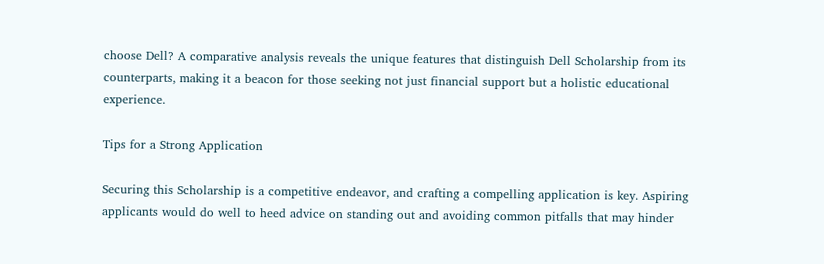choose Dell? A comparative analysis reveals the unique features that distinguish Dell Scholarship from its counterparts, making it a beacon for those seeking not just financial support but a holistic educational experience.

Tips for a Strong Application

Securing this Scholarship is a competitive endeavor, and crafting a compelling application is key. Aspiring applicants would do well to heed advice on standing out and avoiding common pitfalls that may hinder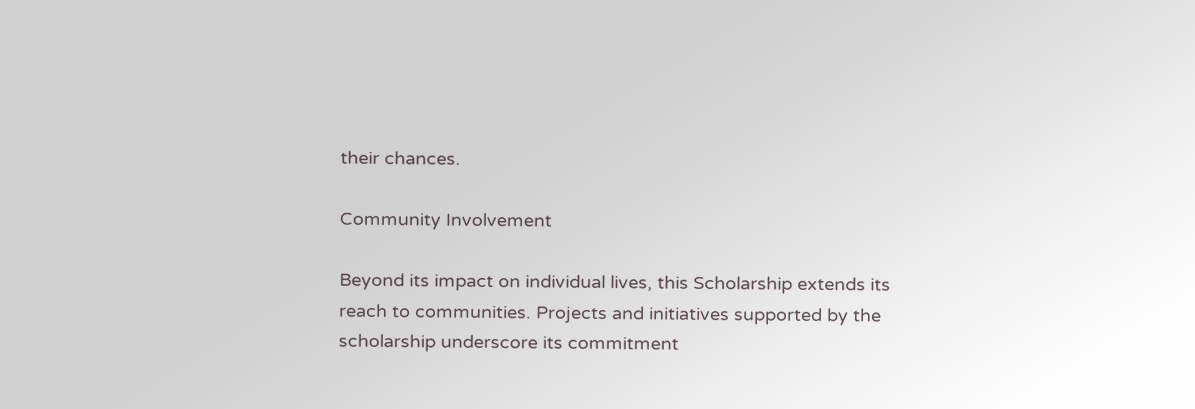their chances.

Community Involvement

Beyond its impact on individual lives, this Scholarship extends its reach to communities. Projects and initiatives supported by the scholarship underscore its commitment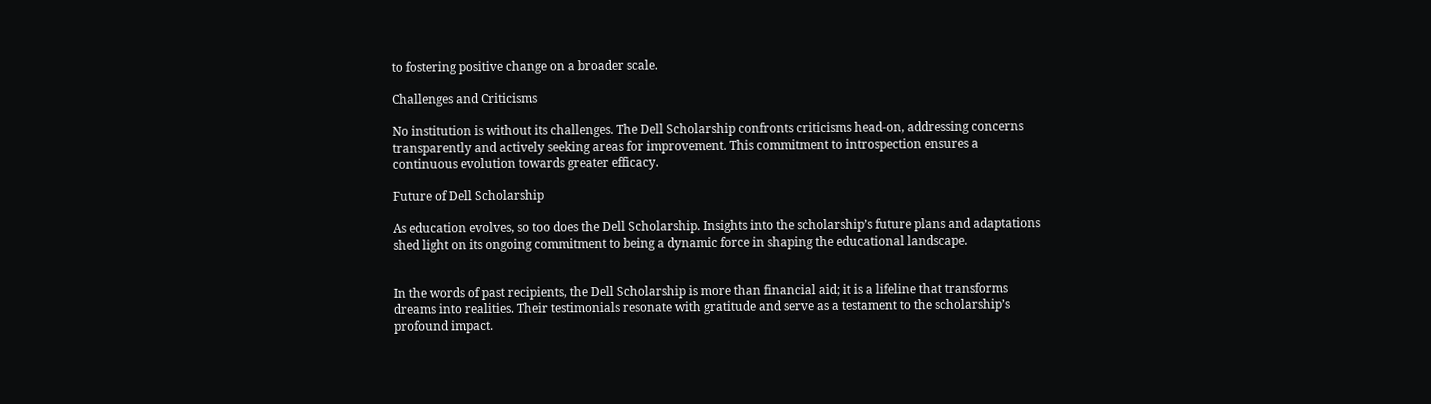to fostering positive change on a broader scale.

Challenges and Criticisms

No institution is without its challenges. The Dell Scholarship confronts criticisms head-on, addressing concerns transparently and actively seeking areas for improvement. This commitment to introspection ensures a continuous evolution towards greater efficacy.

Future of Dell Scholarship

As education evolves, so too does the Dell Scholarship. Insights into the scholarship’s future plans and adaptations shed light on its ongoing commitment to being a dynamic force in shaping the educational landscape.


In the words of past recipients, the Dell Scholarship is more than financial aid; it is a lifeline that transforms dreams into realities. Their testimonials resonate with gratitude and serve as a testament to the scholarship’s profound impact.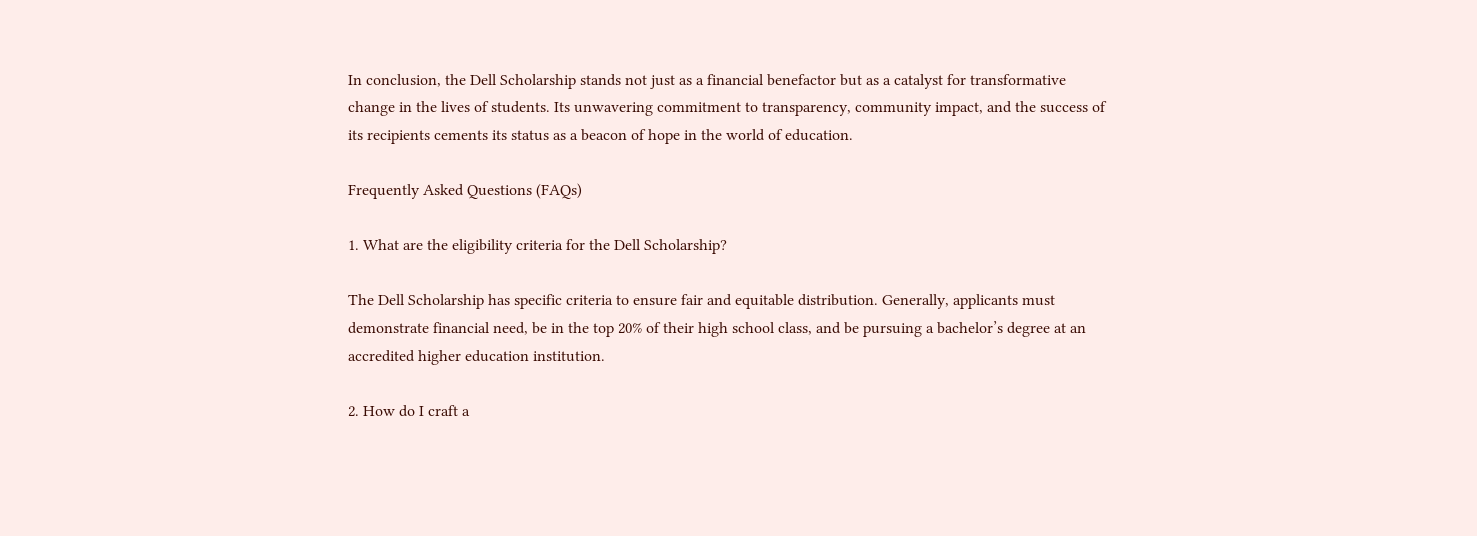In conclusion, the Dell Scholarship stands not just as a financial benefactor but as a catalyst for transformative change in the lives of students. Its unwavering commitment to transparency, community impact, and the success of its recipients cements its status as a beacon of hope in the world of education.

Frequently Asked Questions (FAQs)

1. What are the eligibility criteria for the Dell Scholarship?

The Dell Scholarship has specific criteria to ensure fair and equitable distribution. Generally, applicants must demonstrate financial need, be in the top 20% of their high school class, and be pursuing a bachelor’s degree at an accredited higher education institution.

2. How do I craft a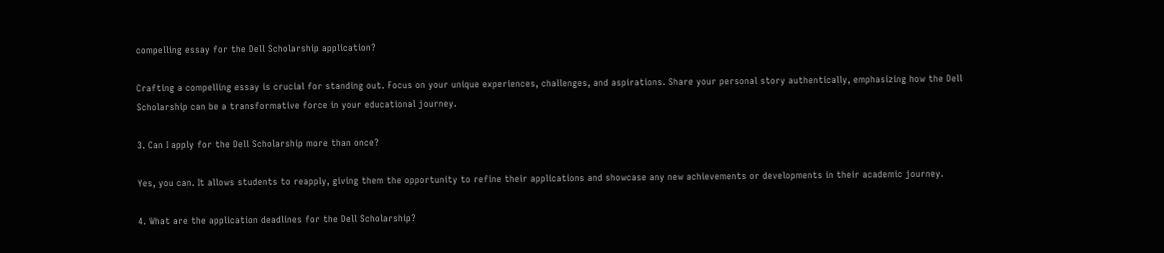compelling essay for the Dell Scholarship application?

Crafting a compelling essay is crucial for standing out. Focus on your unique experiences, challenges, and aspirations. Share your personal story authentically, emphasizing how the Dell Scholarship can be a transformative force in your educational journey.

3. Can I apply for the Dell Scholarship more than once?

Yes, you can. It allows students to reapply, giving them the opportunity to refine their applications and showcase any new achievements or developments in their academic journey.

4. What are the application deadlines for the Dell Scholarship?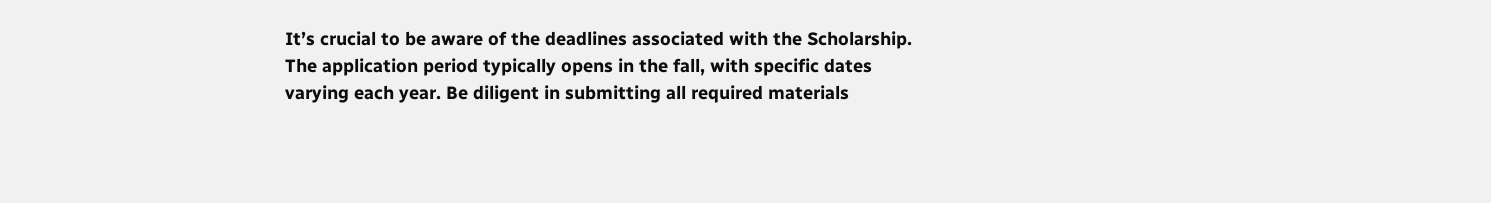It’s crucial to be aware of the deadlines associated with the Scholarship. The application period typically opens in the fall, with specific dates varying each year. Be diligent in submitting all required materials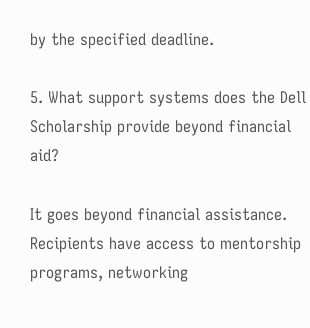by the specified deadline.

5. What support systems does the Dell Scholarship provide beyond financial aid?

It goes beyond financial assistance. Recipients have access to mentorship programs, networking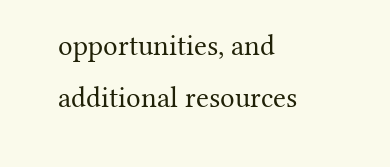opportunities, and additional resources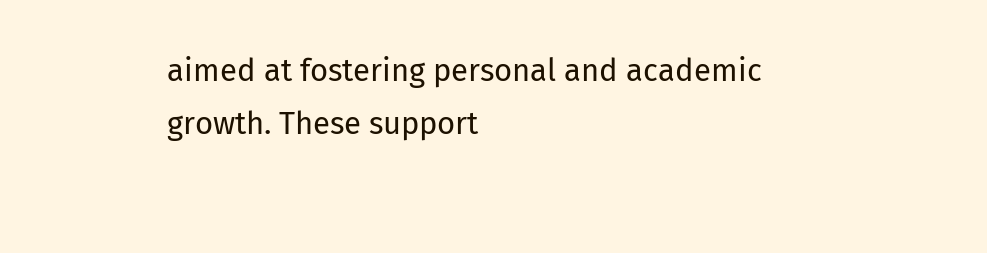aimed at fostering personal and academic growth. These support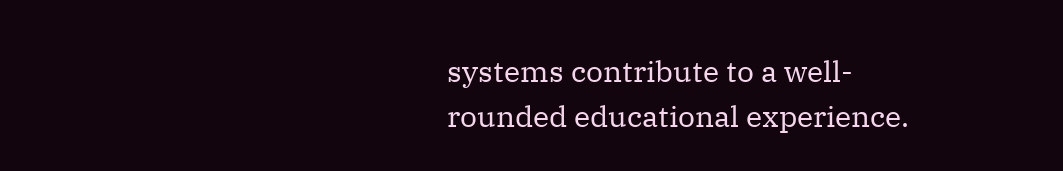systems contribute to a well-rounded educational experience.